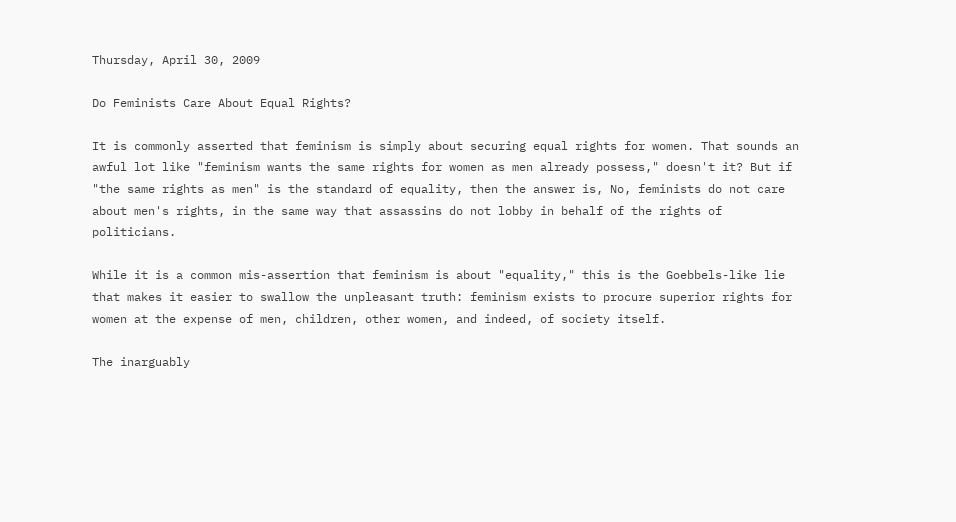Thursday, April 30, 2009

Do Feminists Care About Equal Rights?

It is commonly asserted that feminism is simply about securing equal rights for women. That sounds an awful lot like "feminism wants the same rights for women as men already possess," doesn't it? But if "the same rights as men" is the standard of equality, then the answer is, No, feminists do not care about men's rights, in the same way that assassins do not lobby in behalf of the rights of politicians.

While it is a common mis-assertion that feminism is about "equality," this is the Goebbels-like lie that makes it easier to swallow the unpleasant truth: feminism exists to procure superior rights for women at the expense of men, children, other women, and indeed, of society itself.

The inarguably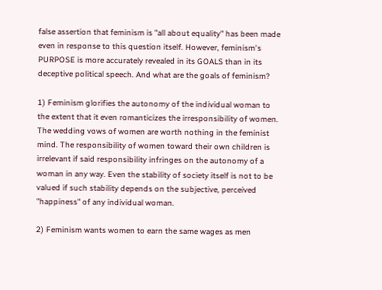false assertion that feminism is "all about equality" has been made even in response to this question itself. However, feminism's PURPOSE is more accurately revealed in its GOALS than in its deceptive political speech. And what are the goals of feminism?

1) Feminism glorifies the autonomy of the individual woman to the extent that it even romanticizes the irresponsibility of women. The wedding vows of women are worth nothing in the feminist mind. The responsibility of women toward their own children is irrelevant if said responsibility infringes on the autonomy of a woman in any way. Even the stability of society itself is not to be valued if such stability depends on the subjective, perceived "happiness" of any individual woman.

2) Feminism wants women to earn the same wages as men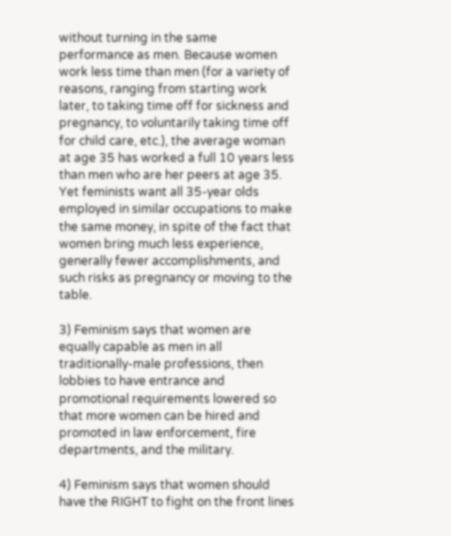without turning in the same performance as men. Because women work less time than men (for a variety of reasons, ranging from starting work later, to taking time off for sickness and pregnancy, to voluntarily taking time off for child care, etc.), the average woman at age 35 has worked a full 10 years less than men who are her peers at age 35. Yet feminists want all 35-year olds employed in similar occupations to make the same money, in spite of the fact that women bring much less experience, generally fewer accomplishments, and such risks as pregnancy or moving to the table.

3) Feminism says that women are equally capable as men in all traditionally-male professions, then lobbies to have entrance and promotional requirements lowered so that more women can be hired and promoted in law enforcement, fire departments, and the military.

4) Feminism says that women should have the RIGHT to fight on the front lines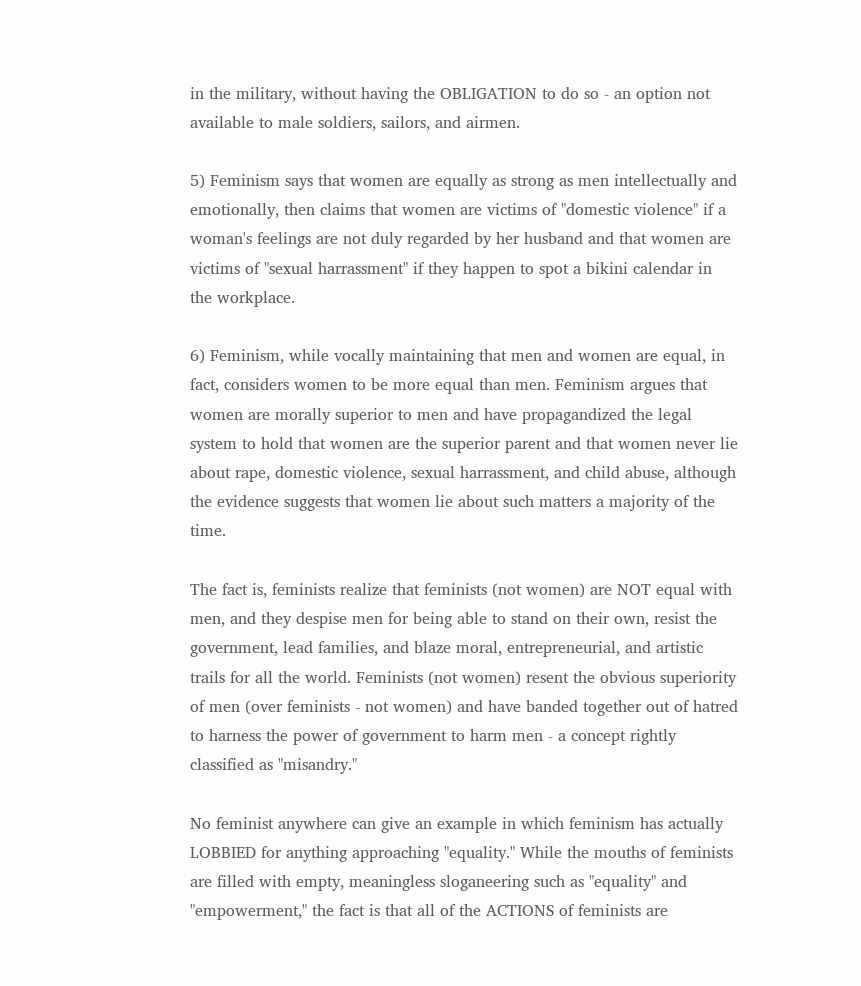in the military, without having the OBLIGATION to do so - an option not available to male soldiers, sailors, and airmen.

5) Feminism says that women are equally as strong as men intellectually and emotionally, then claims that women are victims of "domestic violence" if a woman's feelings are not duly regarded by her husband and that women are victims of "sexual harrassment" if they happen to spot a bikini calendar in the workplace.

6) Feminism, while vocally maintaining that men and women are equal, in fact, considers women to be more equal than men. Feminism argues that women are morally superior to men and have propagandized the legal system to hold that women are the superior parent and that women never lie about rape, domestic violence, sexual harrassment, and child abuse, although the evidence suggests that women lie about such matters a majority of the time.

The fact is, feminists realize that feminists (not women) are NOT equal with men, and they despise men for being able to stand on their own, resist the government, lead families, and blaze moral, entrepreneurial, and artistic trails for all the world. Feminists (not women) resent the obvious superiority of men (over feminists - not women) and have banded together out of hatred to harness the power of government to harm men - a concept rightly classified as "misandry."

No feminist anywhere can give an example in which feminism has actually LOBBIED for anything approaching "equality." While the mouths of feminists are filled with empty, meaningless sloganeering such as "equality" and "empowerment," the fact is that all of the ACTIONS of feminists are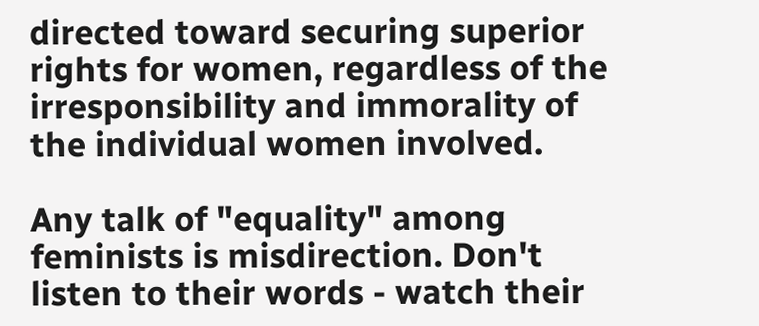directed toward securing superior rights for women, regardless of the irresponsibility and immorality of the individual women involved.

Any talk of "equality" among feminists is misdirection. Don't listen to their words - watch their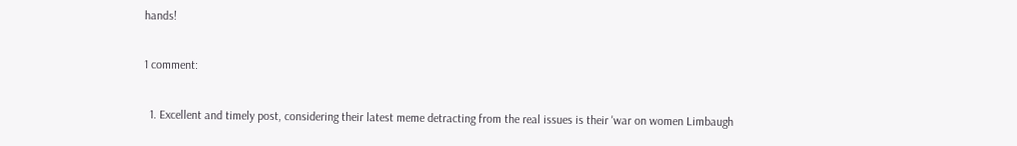hands!

1 comment:

  1. Excellent and timely post, considering their latest meme detracting from the real issues is their 'war on women Limbaugh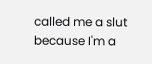called me a slut because I'm a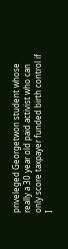priveleged Georgetwon student whose really a 30 year old paid activist who can only score taxpayer funded birth control if I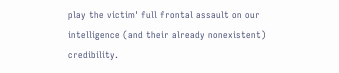play the victim' full frontal assault on our intelligence (and their already nonexistent) credibility.